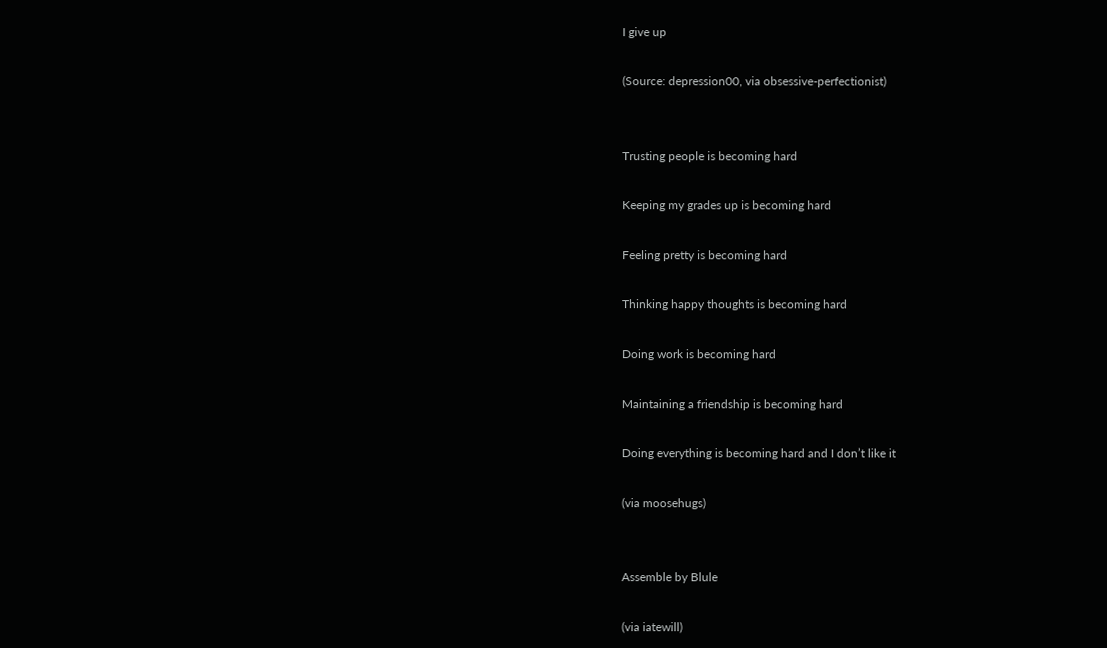I give up

(Source: depression00, via obsessive-perfectionist)


Trusting people is becoming hard

Keeping my grades up is becoming hard

Feeling pretty is becoming hard

Thinking happy thoughts is becoming hard

Doing work is becoming hard

Maintaining a friendship is becoming hard

Doing everything is becoming hard and I don’t like it

(via moosehugs)


Assemble by Blule

(via iatewill)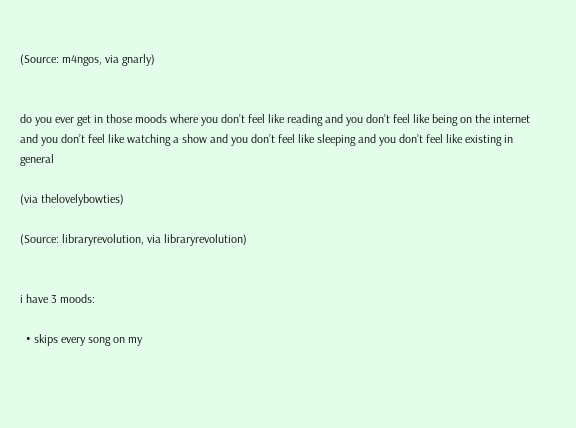(Source: m4ngos, via gnarly)


do you ever get in those moods where you don’t feel like reading and you don’t feel like being on the internet and you don’t feel like watching a show and you don’t feel like sleeping and you don’t feel like existing in general

(via thelovelybowties)

(Source: libraryrevolution, via libraryrevolution)


i have 3 moods:

  • skips every song on my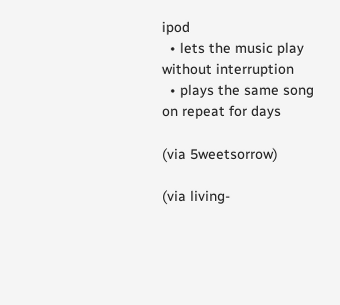ipod
  • lets the music play without interruption
  • plays the same song on repeat for days

(via 5weetsorrow)

(via living-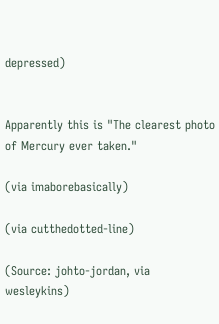depressed)


Apparently this is "The clearest photo of Mercury ever taken."

(via imaborebasically)

(via cutthedotted-line)

(Source: johto-jordan, via wesleykins)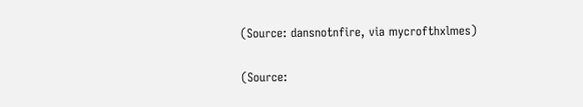(Source: dansnotnfire, via mycrofthxlmes)

(Source: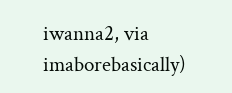iwanna2, via imaborebasically)